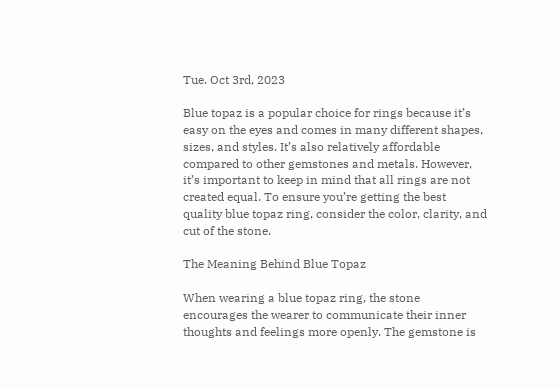Tue. Oct 3rd, 2023

Blue topaz is a popular choice for rings because it’s easy on the eyes and comes in many different shapes, sizes, and styles. It’s also relatively affordable compared to other gemstones and metals. However, it’s important to keep in mind that all rings are not created equal. To ensure you’re getting the best quality blue topaz ring, consider the color, clarity, and cut of the stone.

The Meaning Behind Blue Topaz

When wearing a blue topaz ring, the stone encourages the wearer to communicate their inner thoughts and feelings more openly. The gemstone is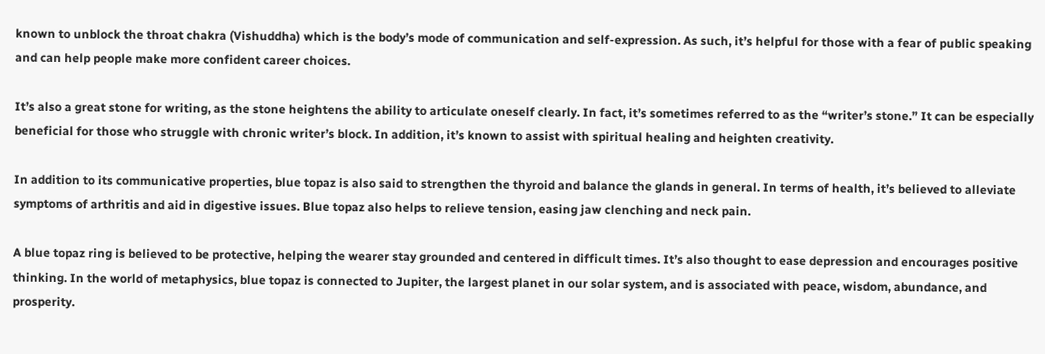known to unblock the throat chakra (Vishuddha) which is the body’s mode of communication and self-expression. As such, it’s helpful for those with a fear of public speaking and can help people make more confident career choices.

It’s also a great stone for writing, as the stone heightens the ability to articulate oneself clearly. In fact, it’s sometimes referred to as the “writer’s stone.” It can be especially beneficial for those who struggle with chronic writer’s block. In addition, it’s known to assist with spiritual healing and heighten creativity.

In addition to its communicative properties, blue topaz is also said to strengthen the thyroid and balance the glands in general. In terms of health, it’s believed to alleviate symptoms of arthritis and aid in digestive issues. Blue topaz also helps to relieve tension, easing jaw clenching and neck pain.

A blue topaz ring is believed to be protective, helping the wearer stay grounded and centered in difficult times. It’s also thought to ease depression and encourages positive thinking. In the world of metaphysics, blue topaz is connected to Jupiter, the largest planet in our solar system, and is associated with peace, wisdom, abundance, and prosperity.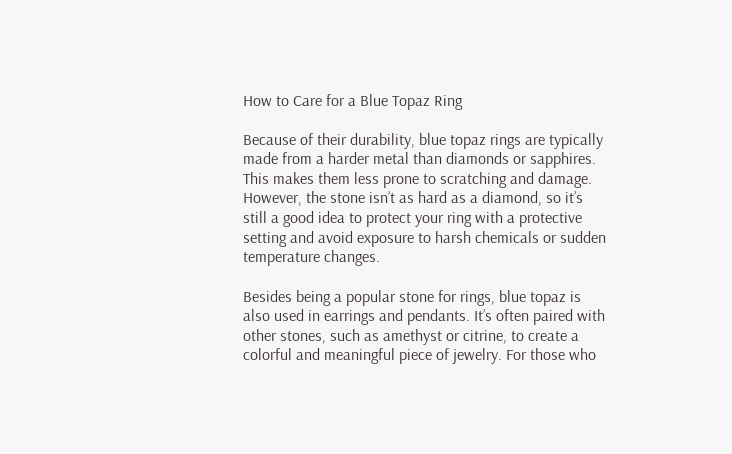How to Care for a Blue Topaz Ring

Because of their durability, blue topaz rings are typically made from a harder metal than diamonds or sapphires. This makes them less prone to scratching and damage. However, the stone isn’t as hard as a diamond, so it’s still a good idea to protect your ring with a protective setting and avoid exposure to harsh chemicals or sudden temperature changes.

Besides being a popular stone for rings, blue topaz is also used in earrings and pendants. It’s often paired with other stones, such as amethyst or citrine, to create a colorful and meaningful piece of jewelry. For those who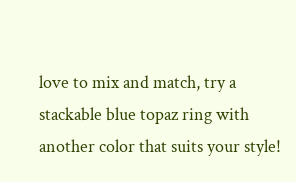love to mix and match, try a stackable blue topaz ring with another color that suits your style!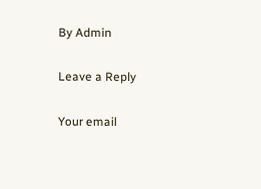By Admin

Leave a Reply

Your email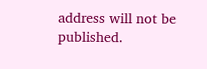address will not be published.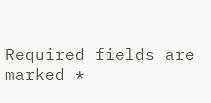Required fields are marked *